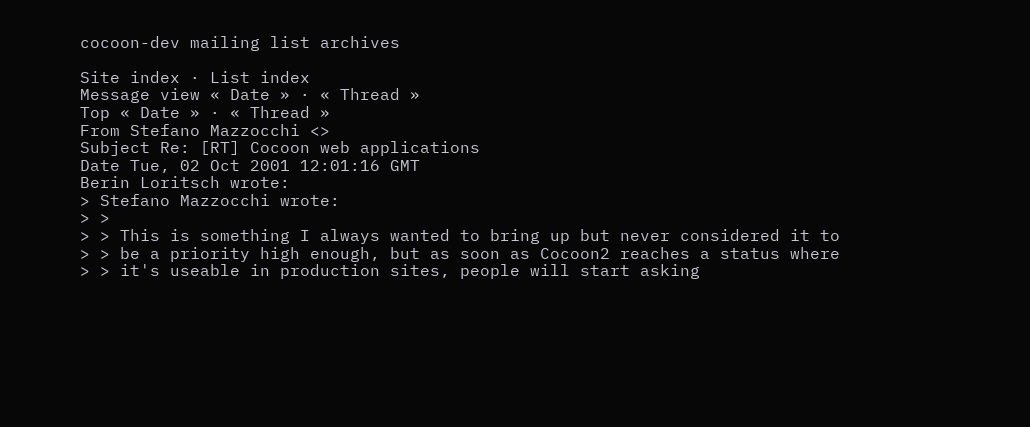cocoon-dev mailing list archives

Site index · List index
Message view « Date » · « Thread »
Top « Date » · « Thread »
From Stefano Mazzocchi <>
Subject Re: [RT] Cocoon web applications
Date Tue, 02 Oct 2001 12:01:16 GMT
Berin Loritsch wrote:
> Stefano Mazzocchi wrote:
> >
> > This is something I always wanted to bring up but never considered it to
> > be a priority high enough, but as soon as Cocoon2 reaches a status where
> > it's useable in production sites, people will start asking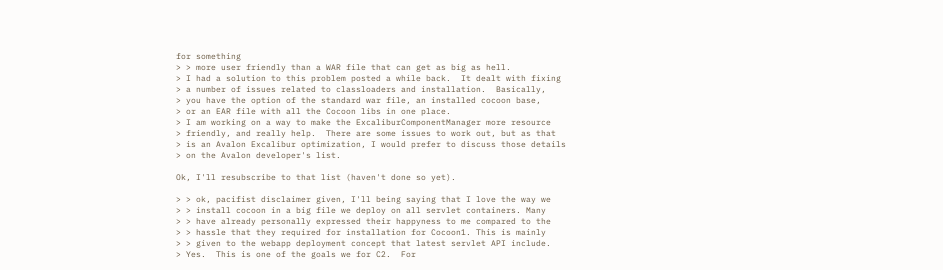for something
> > more user friendly than a WAR file that can get as big as hell.
> I had a solution to this problem posted a while back.  It dealt with fixing
> a number of issues related to classloaders and installation.  Basically,
> you have the option of the standard war file, an installed cocoon base,
> or an EAR file with all the Cocoon libs in one place.
> I am working on a way to make the ExcaliburComponentManager more resource
> friendly, and really help.  There are some issues to work out, but as that
> is an Avalon Excalibur optimization, I would prefer to discuss those details
> on the Avalon developer's list.

Ok, I'll resubscribe to that list (haven't done so yet).

> > ok, pacifist disclaimer given, I'll being saying that I love the way we
> > install cocoon in a big file we deploy on all servlet containers. Many
> > have already personally expressed their happyness to me compared to the
> > hassle that they required for installation for Cocoon1. This is mainly
> > given to the webapp deployment concept that latest servlet API include.
> Yes.  This is one of the goals we for C2.  For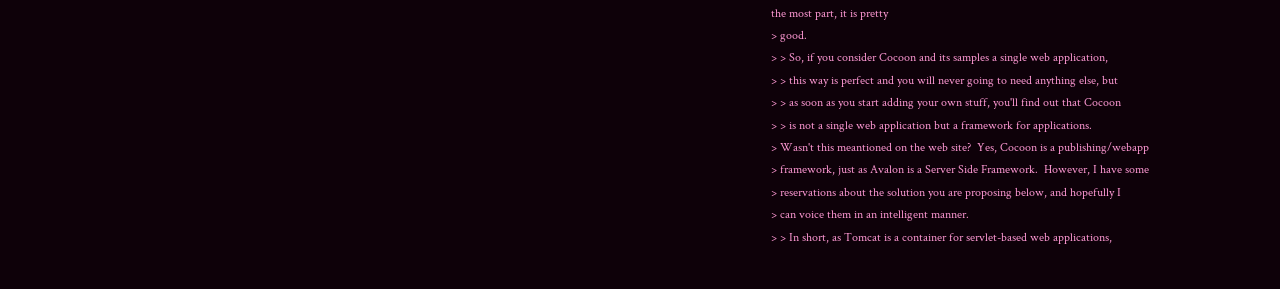the most part, it is pretty
> good.
> > So, if you consider Cocoon and its samples a single web application,
> > this way is perfect and you will never going to need anything else, but
> > as soon as you start adding your own stuff, you'll find out that Cocoon
> > is not a single web application but a framework for applications.
> Wasn't this meantioned on the web site?  Yes, Cocoon is a publishing/webapp
> framework, just as Avalon is a Server Side Framework.  However, I have some
> reservations about the solution you are proposing below, and hopefully I
> can voice them in an intelligent manner.
> > In short, as Tomcat is a container for servlet-based web applications,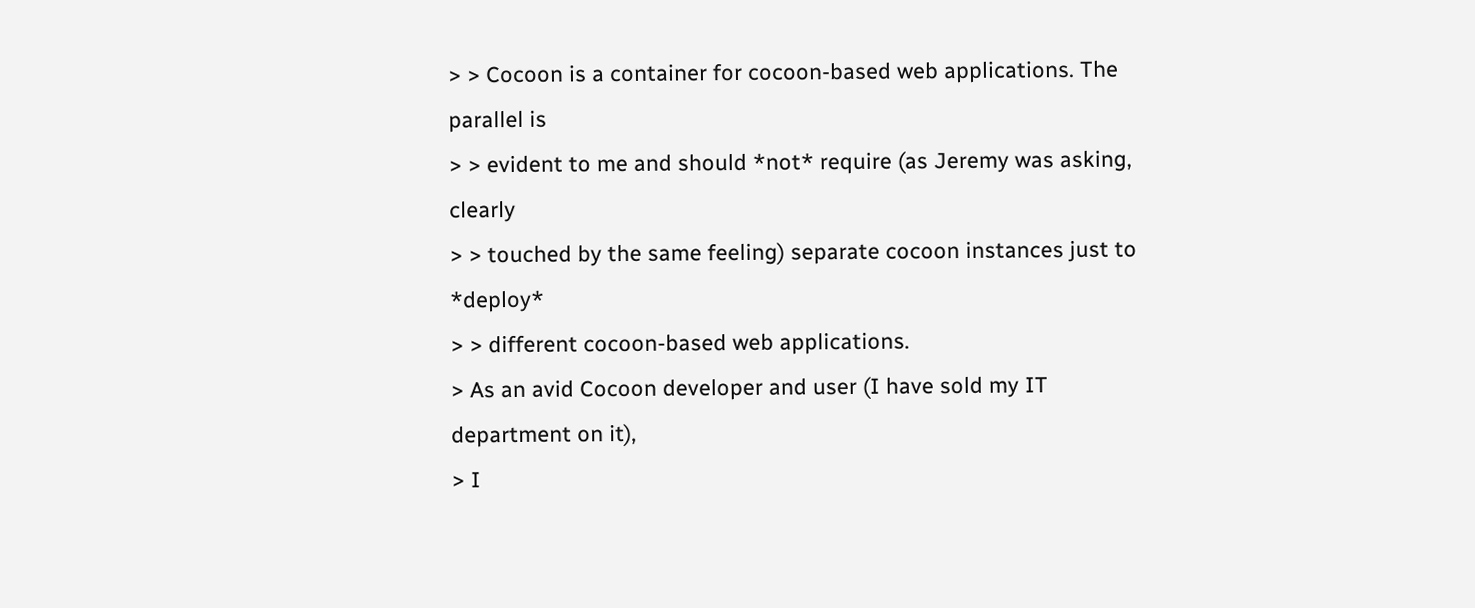> > Cocoon is a container for cocoon-based web applications. The parallel is
> > evident to me and should *not* require (as Jeremy was asking, clearly
> > touched by the same feeling) separate cocoon instances just to *deploy*
> > different cocoon-based web applications.
> As an avid Cocoon developer and user (I have sold my IT department on it),
> I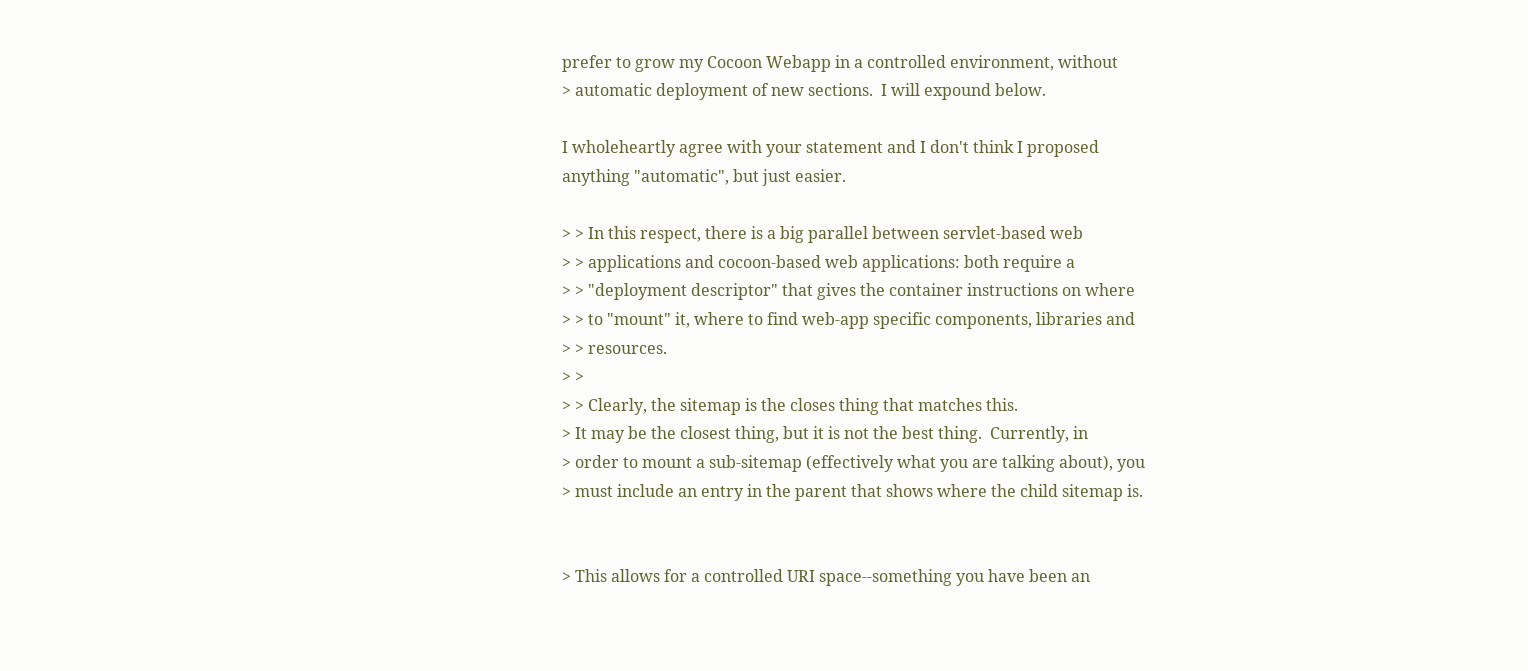prefer to grow my Cocoon Webapp in a controlled environment, without
> automatic deployment of new sections.  I will expound below.

I wholeheartly agree with your statement and I don't think I proposed
anything "automatic", but just easier.

> > In this respect, there is a big parallel between servlet-based web
> > applications and cocoon-based web applications: both require a
> > "deployment descriptor" that gives the container instructions on where
> > to "mount" it, where to find web-app specific components, libraries and
> > resources.
> >
> > Clearly, the sitemap is the closes thing that matches this.
> It may be the closest thing, but it is not the best thing.  Currently, in
> order to mount a sub-sitemap (effectively what you are talking about), you
> must include an entry in the parent that shows where the child sitemap is.


> This allows for a controlled URI space--something you have been an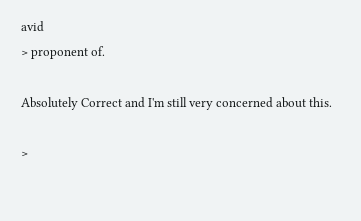avid
> proponent of.

Absolutely Correct and I'm still very concerned about this.

>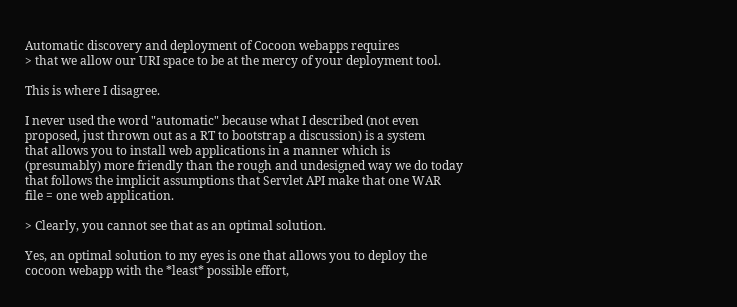Automatic discovery and deployment of Cocoon webapps requires
> that we allow our URI space to be at the mercy of your deployment tool.

This is where I disagree.

I never used the word "automatic" because what I described (not even
proposed, just thrown out as a RT to bootstrap a discussion) is a system
that allows you to install web applications in a manner which is
(presumably) more friendly than the rough and undesigned way we do today
that follows the implicit assumptions that Servlet API make that one WAR
file = one web application.

> Clearly, you cannot see that as an optimal solution.

Yes, an optimal solution to my eyes is one that allows you to deploy the
cocoon webapp with the *least* possible effort,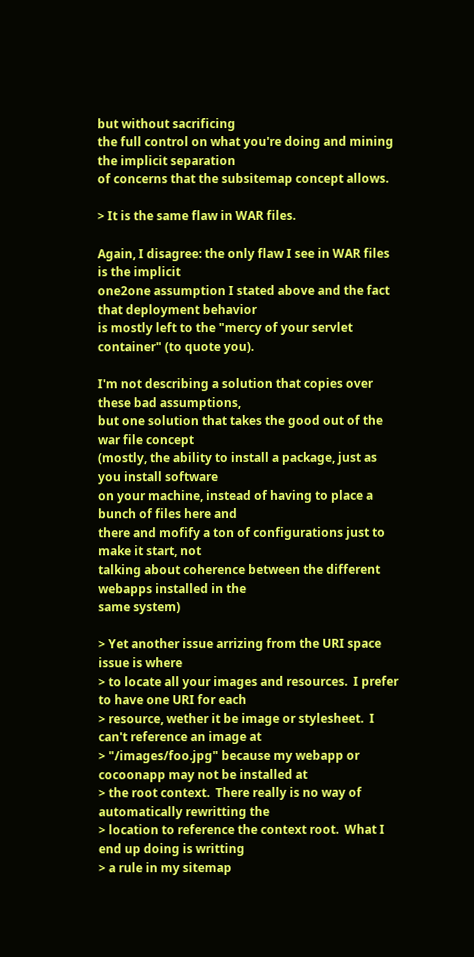but without sacrificing
the full control on what you're doing and mining the implicit separation
of concerns that the subsitemap concept allows.

> It is the same flaw in WAR files.

Again, I disagree: the only flaw I see in WAR files is the implicit
one2one assumption I stated above and the fact that deployment behavior
is mostly left to the "mercy of your servlet container" (to quote you).

I'm not describing a solution that copies over these bad assumptions,
but one solution that takes the good out of the war file concept
(mostly, the ability to install a package, just as you install software
on your machine, instead of having to place a bunch of files here and
there and mofify a ton of configurations just to make it start, not
talking about coherence between the different webapps installed in the
same system)

> Yet another issue arrizing from the URI space issue is where
> to locate all your images and resources.  I prefer to have one URI for each
> resource, wether it be image or stylesheet.  I can't reference an image at
> "/images/foo.jpg" because my webapp or cocoonapp may not be installed at
> the root context.  There really is no way of automatically rewritting the
> location to reference the context root.  What I end up doing is writting
> a rule in my sitemap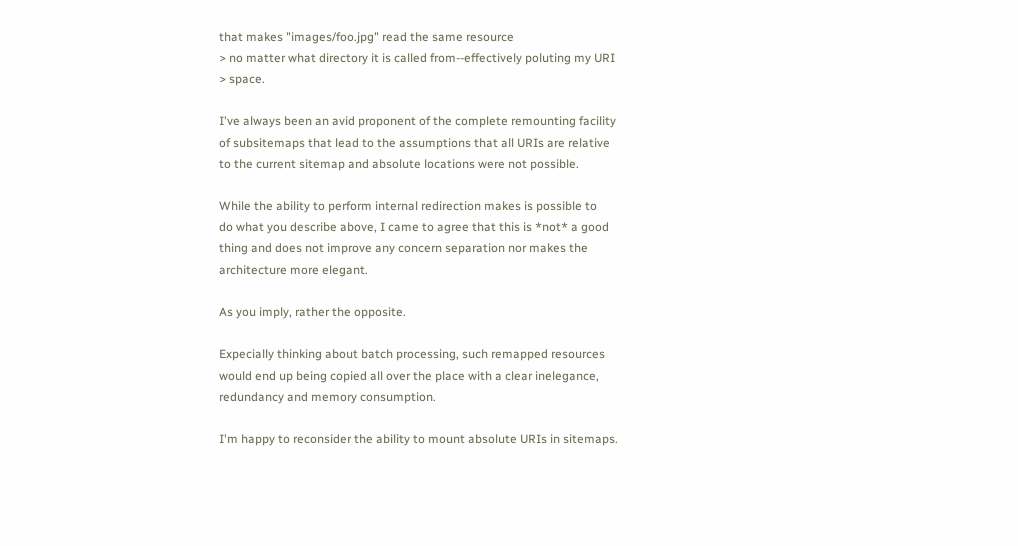that makes "images/foo.jpg" read the same resource
> no matter what directory it is called from--effectively poluting my URI
> space.

I've always been an avid proponent of the complete remounting facility
of subsitemaps that lead to the assumptions that all URIs are relative
to the current sitemap and absolute locations were not possible.

While the ability to perform internal redirection makes is possible to
do what you describe above, I came to agree that this is *not* a good
thing and does not improve any concern separation nor makes the
architecture more elegant.

As you imply, rather the opposite.

Expecially thinking about batch processing, such remapped resources
would end up being copied all over the place with a clear inelegance,
redundancy and memory consumption.

I'm happy to reconsider the ability to mount absolute URIs in sitemaps.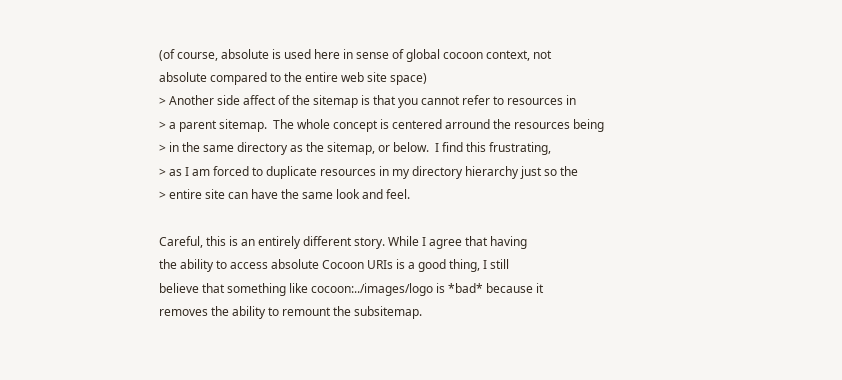(of course, absolute is used here in sense of global cocoon context, not
absolute compared to the entire web site space)
> Another side affect of the sitemap is that you cannot refer to resources in
> a parent sitemap.  The whole concept is centered arround the resources being
> in the same directory as the sitemap, or below.  I find this frustrating,
> as I am forced to duplicate resources in my directory hierarchy just so the
> entire site can have the same look and feel.

Careful, this is an entirely different story. While I agree that having
the ability to access absolute Cocoon URIs is a good thing, I still
believe that something like cocoon:../images/logo is *bad* because it
removes the ability to remount the subsitemap.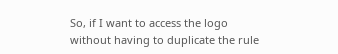So, if I want to access the logo without having to duplicate the rule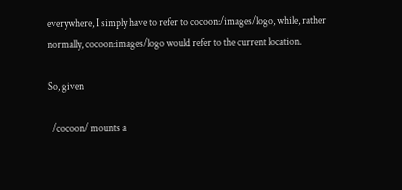everywhere, I simply have to refer to cocoon:/images/logo, while, rather
normally, cocoon:images/logo would refer to the current location.

So, given

  /cocoon/ mounts a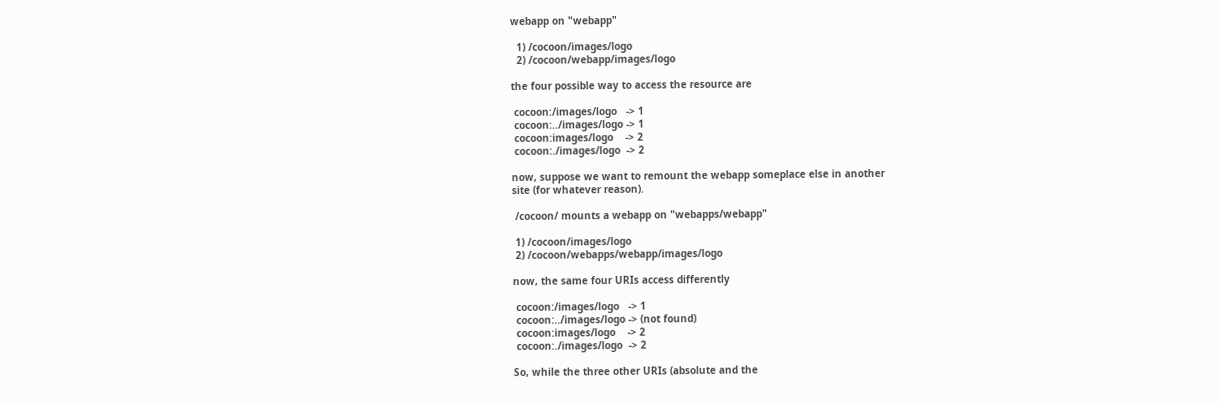webapp on "webapp"

  1) /cocoon/images/logo
  2) /cocoon/webapp/images/logo

the four possible way to access the resource are

 cocoon:/images/logo   -> 1
 cocoon:../images/logo -> 1
 cocoon:images/logo    -> 2
 cocoon:./images/logo  -> 2

now, suppose we want to remount the webapp someplace else in another
site (for whatever reason).

 /cocoon/ mounts a webapp on "webapps/webapp"

 1) /cocoon/images/logo
 2) /cocoon/webapps/webapp/images/logo

now, the same four URIs access differently

 cocoon:/images/logo   -> 1
 cocoon:../images/logo -> (not found)
 cocoon:images/logo    -> 2
 cocoon:./images/logo  -> 2

So, while the three other URIs (absolute and the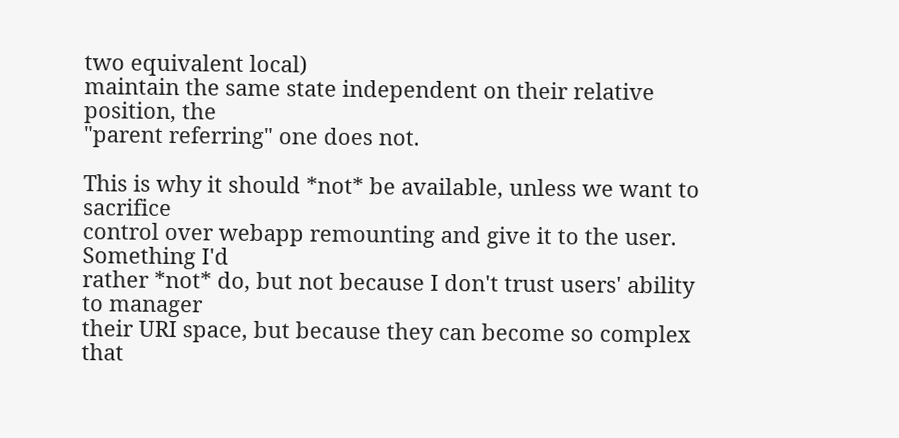two equivalent local)
maintain the same state independent on their relative position, the
"parent referring" one does not.

This is why it should *not* be available, unless we want to sacrifice
control over webapp remounting and give it to the user. Something I'd
rather *not* do, but not because I don't trust users' ability to manager
their URI space, but because they can become so complex that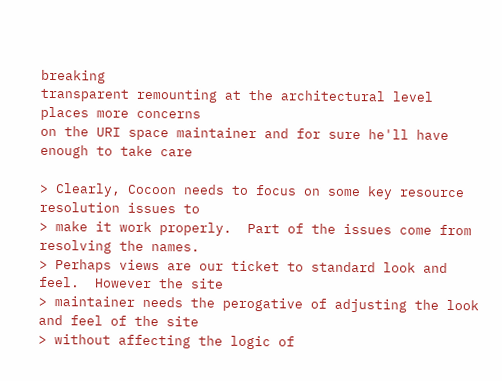breaking
transparent remounting at the architectural level places more concerns
on the URI space maintainer and for sure he'll have enough to take care

> Clearly, Cocoon needs to focus on some key resource resolution issues to
> make it work properly.  Part of the issues come from resolving the names.
> Perhaps views are our ticket to standard look and feel.  However the site
> maintainer needs the perogative of adjusting the look and feel of the site
> without affecting the logic of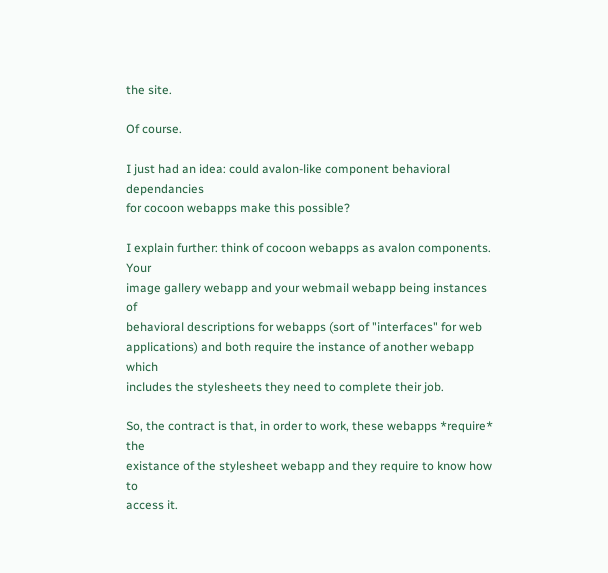the site.

Of course.

I just had an idea: could avalon-like component behavioral dependancies
for cocoon webapps make this possible?

I explain further: think of cocoon webapps as avalon components. Your
image gallery webapp and your webmail webapp being instances of
behavioral descriptions for webapps (sort of "interfaces" for web
applications) and both require the instance of another webapp which
includes the stylesheets they need to complete their job.

So, the contract is that, in order to work, these webapps *require* the
existance of the stylesheet webapp and they require to know how to
access it.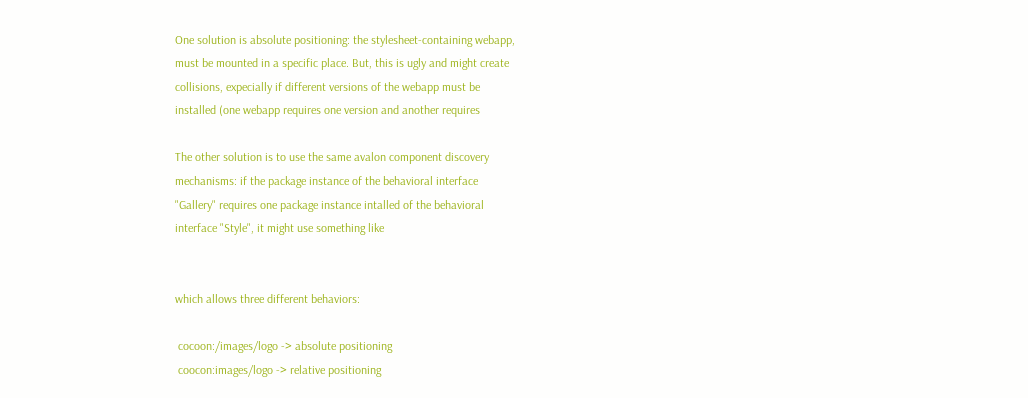One solution is absolute positioning: the stylesheet-containing webapp,
must be mounted in a specific place. But, this is ugly and might create
collisions, expecially if different versions of the webapp must be
installed (one webapp requires one version and another requires

The other solution is to use the same avalon component discovery
mechanisms: if the package instance of the behavioral interface
"Gallery" requires one package instance intalled of the behavioral
interface "Style", it might use something like


which allows three different behaviors:

 cocoon:/images/logo -> absolute positioning
 coocon:images/logo -> relative positioning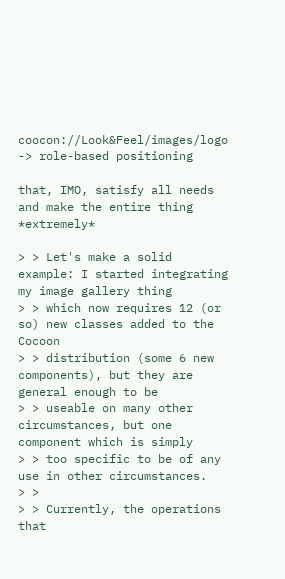coocon://Look&Feel/images/logo -> role-based positioning

that, IMO, satisfy all needs and make the entire thing *extremely*

> > Let's make a solid example: I started integrating my image gallery thing
> > which now requires 12 (or so) new classes added to the Cocoon
> > distribution (some 6 new components), but they are general enough to be
> > useable on many other circumstances, but one component which is simply
> > too specific to be of any use in other circumstances.
> >
> > Currently, the operations that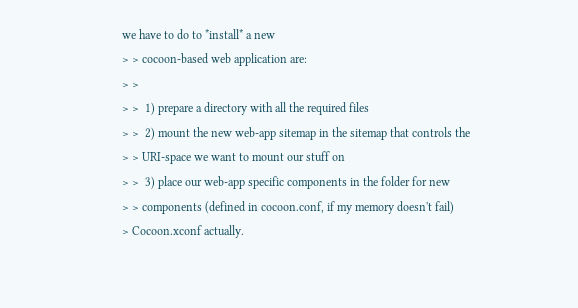we have to do to *install* a new
> > cocoon-based web application are:
> >
> >  1) prepare a directory with all the required files
> >  2) mount the new web-app sitemap in the sitemap that controls the
> > URI-space we want to mount our stuff on
> >  3) place our web-app specific components in the folder for new
> > components (defined in cocoon.conf, if my memory doesn't fail)
> Cocoon.xconf actually.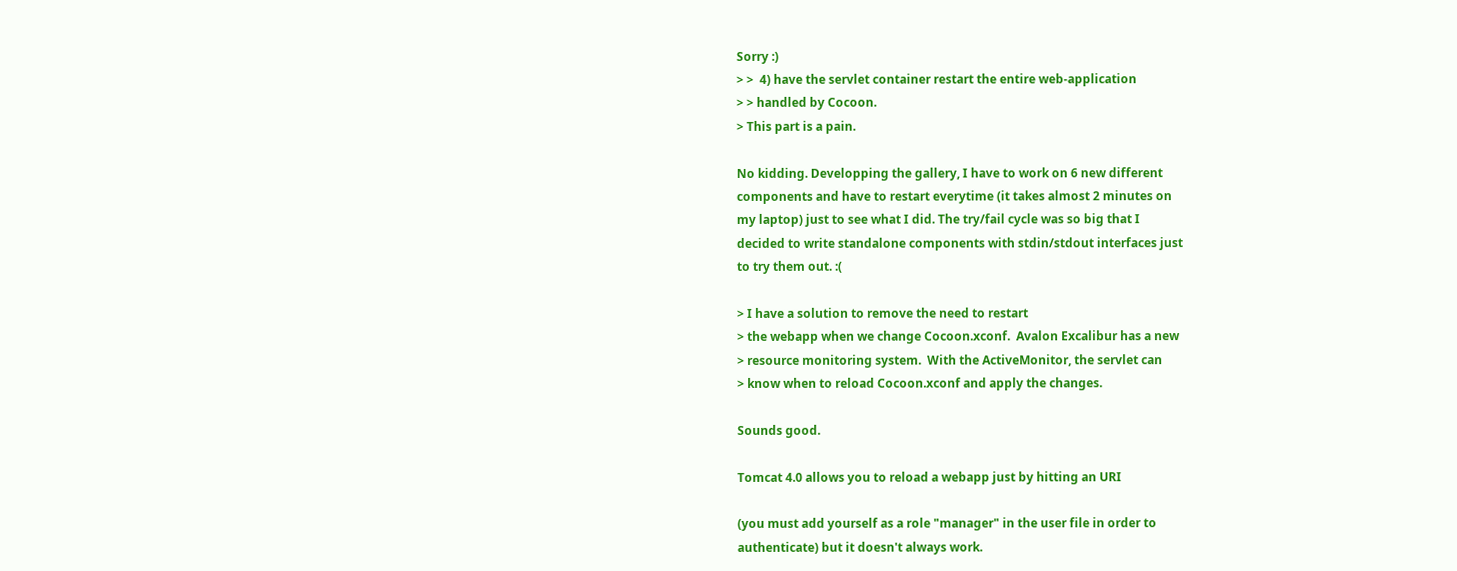Sorry :)
> >  4) have the servlet container restart the entire web-application
> > handled by Cocoon.
> This part is a pain.

No kidding. Developping the gallery, I have to work on 6 new different
components and have to restart everytime (it takes almost 2 minutes on
my laptop) just to see what I did. The try/fail cycle was so big that I
decided to write standalone components with stdin/stdout interfaces just
to try them out. :(

> I have a solution to remove the need to restart
> the webapp when we change Cocoon.xconf.  Avalon Excalibur has a new
> resource monitoring system.  With the ActiveMonitor, the servlet can
> know when to reload Cocoon.xconf and apply the changes.

Sounds good.

Tomcat 4.0 allows you to reload a webapp just by hitting an URI

(you must add yourself as a role "manager" in the user file in order to
authenticate) but it doesn't always work.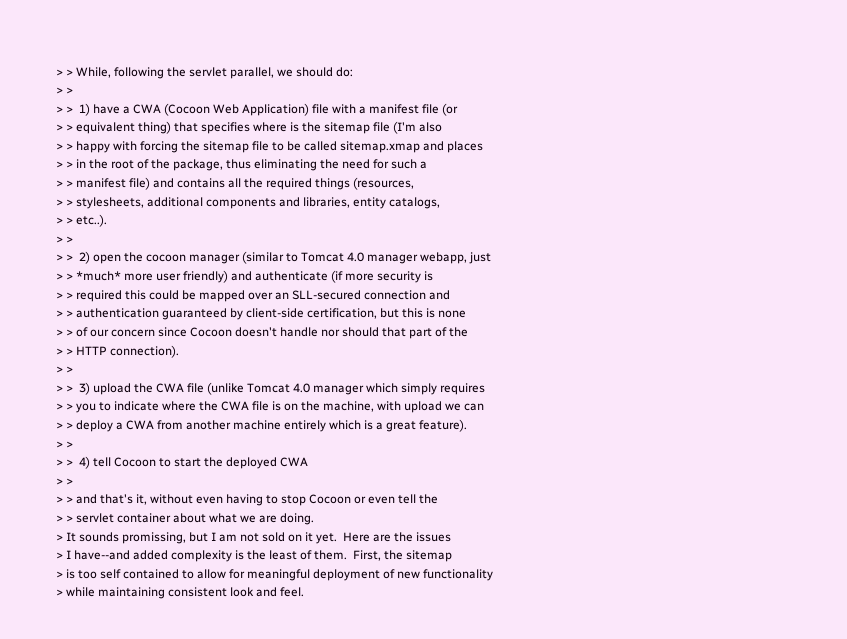> > While, following the servlet parallel, we should do:
> >
> >  1) have a CWA (Cocoon Web Application) file with a manifest file (or
> > equivalent thing) that specifies where is the sitemap file (I'm also
> > happy with forcing the sitemap file to be called sitemap.xmap and places
> > in the root of the package, thus eliminating the need for such a
> > manifest file) and contains all the required things (resources,
> > stylesheets, additional components and libraries, entity catalogs,
> > etc..).
> >
> >  2) open the cocoon manager (similar to Tomcat 4.0 manager webapp, just
> > *much* more user friendly) and authenticate (if more security is
> > required this could be mapped over an SLL-secured connection and
> > authentication guaranteed by client-side certification, but this is none
> > of our concern since Cocoon doesn't handle nor should that part of the
> > HTTP connection).
> >
> >  3) upload the CWA file (unlike Tomcat 4.0 manager which simply requires
> > you to indicate where the CWA file is on the machine, with upload we can
> > deploy a CWA from another machine entirely which is a great feature).
> >
> >  4) tell Cocoon to start the deployed CWA
> >
> > and that's it, without even having to stop Cocoon or even tell the
> > servlet container about what we are doing.
> It sounds promissing, but I am not sold on it yet.  Here are the issues
> I have--and added complexity is the least of them.  First, the sitemap
> is too self contained to allow for meaningful deployment of new functionality
> while maintaining consistent look and feel.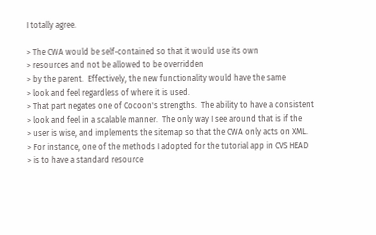I totally agree.

> The CWA would be self-contained so that it would use its own
> resources and not be allowed to be overridden
> by the parent.  Effectively, the new functionality would have the same
> look and feel regardless of where it is used.
> That part negates one of Cocoon's strengths.  The ability to have a consistent
> look and feel in a scalable manner.  The only way I see around that is if the
> user is wise, and implements the sitemap so that the CWA only acts on XML.
> For instance, one of the methods I adopted for the tutorial app in CVS HEAD
> is to have a standard resource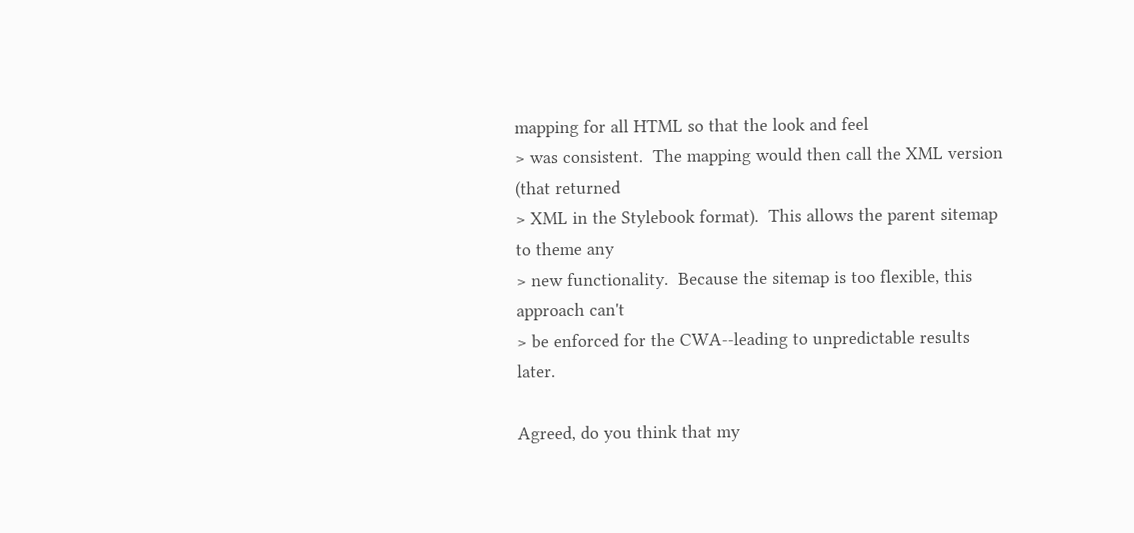mapping for all HTML so that the look and feel
> was consistent.  The mapping would then call the XML version (that returned
> XML in the Stylebook format).  This allows the parent sitemap to theme any
> new functionality.  Because the sitemap is too flexible, this approach can't
> be enforced for the CWA--leading to unpredictable results later.

Agreed, do you think that my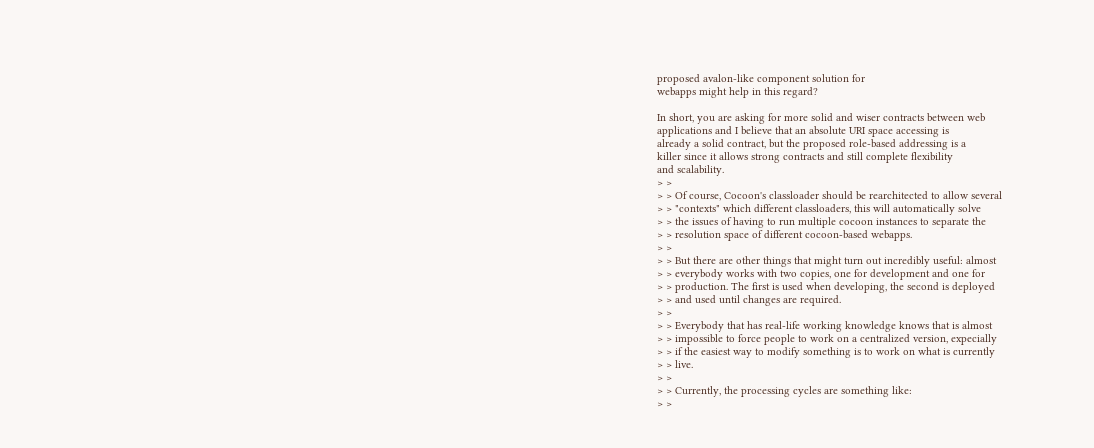proposed avalon-like component solution for
webapps might help in this regard?

In short, you are asking for more solid and wiser contracts between web
applications and I believe that an absolute URI space accessing is
already a solid contract, but the proposed role-based addressing is a
killer since it allows strong contracts and still complete flexibility
and scalability.
> >
> > Of course, Cocoon's classloader should be rearchitected to allow several
> > "contexts" which different classloaders, this will automatically solve
> > the issues of having to run multiple cocoon instances to separate the
> > resolution space of different cocoon-based webapps.
> >
> > But there are other things that might turn out incredibly useful: almost
> > everybody works with two copies, one for development and one for
> > production. The first is used when developing, the second is deployed
> > and used until changes are required.
> >
> > Everybody that has real-life working knowledge knows that is almost
> > impossible to force people to work on a centralized version, expecially
> > if the easiest way to modify something is to work on what is currently
> > live.
> >
> > Currently, the processing cycles are something like:
> >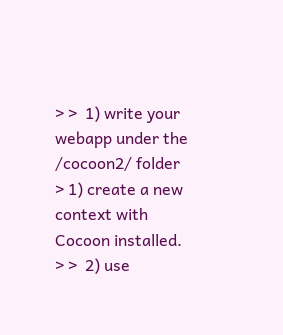> >  1) write your webapp under the /cocoon2/ folder
> 1) create a new context with Cocoon installed.
> >  2) use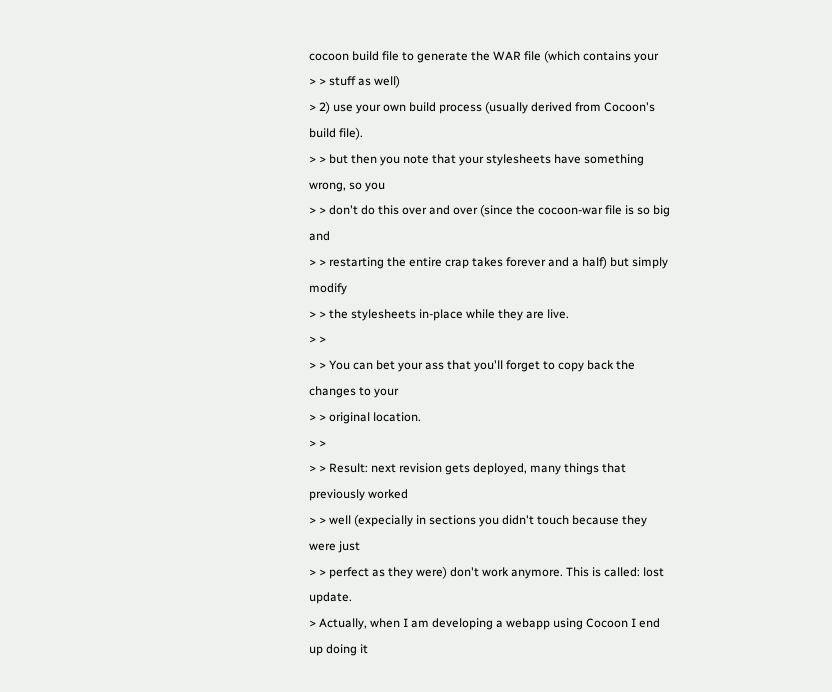cocoon build file to generate the WAR file (which contains your
> > stuff as well)
> 2) use your own build process (usually derived from Cocoon's build file).
> > but then you note that your stylesheets have something wrong, so you
> > don't do this over and over (since the cocoon-war file is so big and
> > restarting the entire crap takes forever and a half) but simply modify
> > the stylesheets in-place while they are live.
> >
> > You can bet your ass that you'll forget to copy back the changes to your
> > original location.
> >
> > Result: next revision gets deployed, many things that previously worked
> > well (expecially in sections you didn't touch because they were just
> > perfect as they were) don't work anymore. This is called: lost update.
> Actually, when I am developing a webapp using Cocoon I end up doing it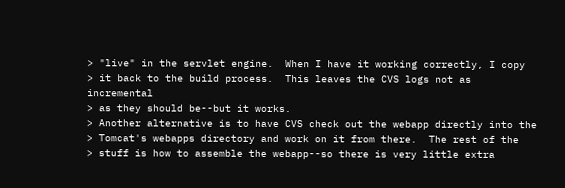> "live" in the servlet engine.  When I have it working correctly, I copy
> it back to the build process.  This leaves the CVS logs not as incremental
> as they should be--but it works.
> Another alternative is to have CVS check out the webapp directly into the
> Tomcat's webapps directory and work on it from there.  The rest of the
> stuff is how to assemble the webapp--so there is very little extra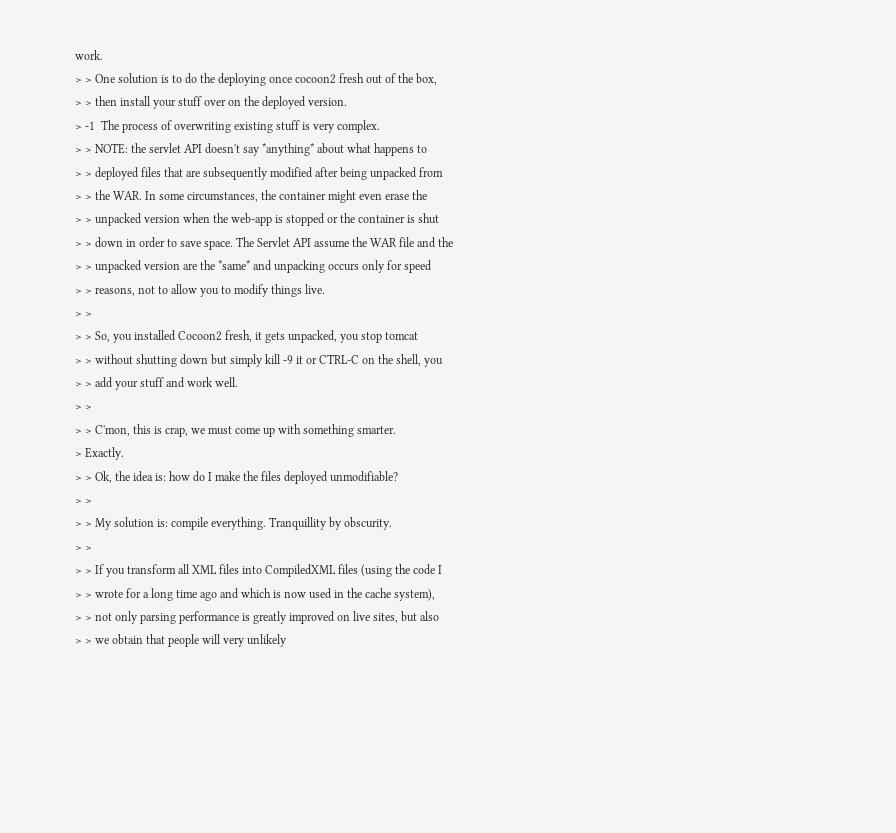work.
> > One solution is to do the deploying once cocoon2 fresh out of the box,
> > then install your stuff over on the deployed version.
> -1  The process of overwriting existing stuff is very complex.
> > NOTE: the servlet API doesn't say *anything* about what happens to
> > deployed files that are subsequently modified after being unpacked from
> > the WAR. In some circumstances, the container might even erase the
> > unpacked version when the web-app is stopped or the container is shut
> > down in order to save space. The Servlet API assume the WAR file and the
> > unpacked version are the *same* and unpacking occurs only for speed
> > reasons, not to allow you to modify things live.
> >
> > So, you installed Cocoon2 fresh, it gets unpacked, you stop tomcat
> > without shutting down but simply kill -9 it or CTRL-C on the shell, you
> > add your stuff and work well.
> >
> > C'mon, this is crap, we must come up with something smarter.
> Exactly.
> > Ok, the idea is: how do I make the files deployed unmodifiable?
> >
> > My solution is: compile everything. Tranquillity by obscurity.
> >
> > If you transform all XML files into CompiledXML files (using the code I
> > wrote for a long time ago and which is now used in the cache system),
> > not only parsing performance is greatly improved on live sites, but also
> > we obtain that people will very unlikely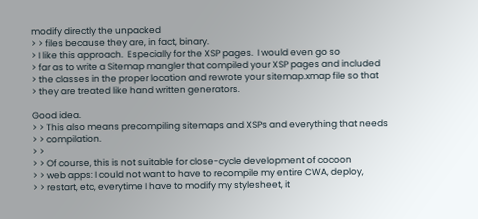modify directly the unpacked
> > files because they are, in fact, binary.
> I like this approach.  Especially for the XSP pages.  I would even go so
> far as to write a Sitemap mangler that compiled your XSP pages and included
> the classes in the proper location and rewrote your sitemap.xmap file so that
> they are treated like hand written generators.

Good idea.
> > This also means precompiling sitemaps and XSPs and everything that needs
> > compilation.
> >
> > Of course, this is not suitable for close-cycle development of cocoon
> > web apps: I could not want to have to recompile my entire CWA, deploy,
> > restart, etc, everytime I have to modify my stylesheet, it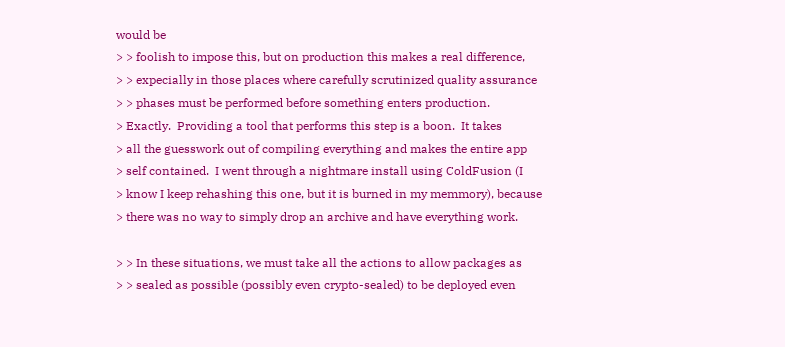would be
> > foolish to impose this, but on production this makes a real difference,
> > expecially in those places where carefully scrutinized quality assurance
> > phases must be performed before something enters production.
> Exactly.  Providing a tool that performs this step is a boon.  It takes
> all the guesswork out of compiling everything and makes the entire app
> self contained.  I went through a nightmare install using ColdFusion (I
> know I keep rehashing this one, but it is burned in my memmory), because
> there was no way to simply drop an archive and have everything work.

> > In these situations, we must take all the actions to allow packages as
> > sealed as possible (possibly even crypto-sealed) to be deployed even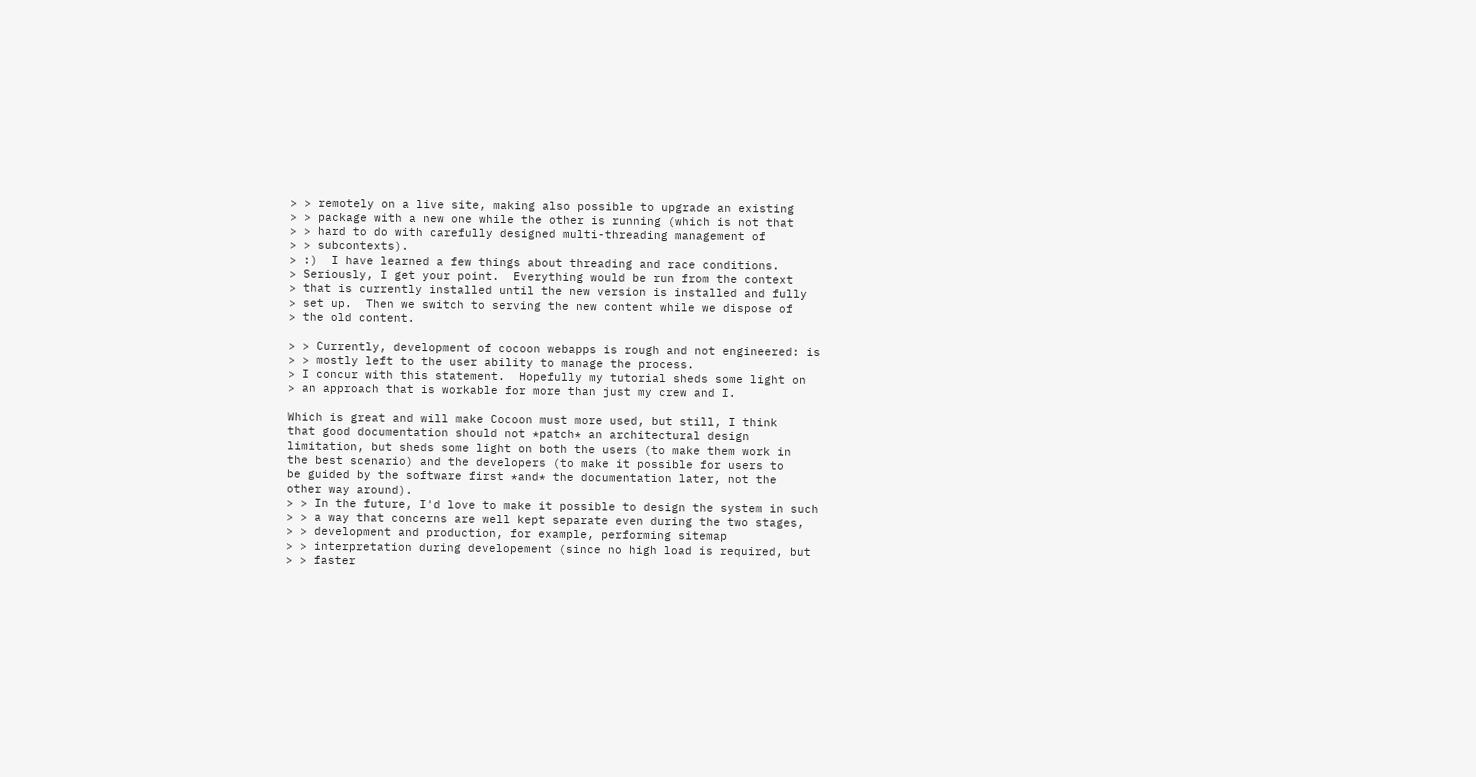> > remotely on a live site, making also possible to upgrade an existing
> > package with a new one while the other is running (which is not that
> > hard to do with carefully designed multi-threading management of
> > subcontexts).
> :)  I have learned a few things about threading and race conditions.
> Seriously, I get your point.  Everything would be run from the context
> that is currently installed until the new version is installed and fully
> set up.  Then we switch to serving the new content while we dispose of
> the old content.

> > Currently, development of cocoon webapps is rough and not engineered: is
> > mostly left to the user ability to manage the process.
> I concur with this statement.  Hopefully my tutorial sheds some light on
> an approach that is workable for more than just my crew and I.

Which is great and will make Cocoon must more used, but still, I think
that good documentation should not *patch* an architectural design
limitation, but sheds some light on both the users (to make them work in
the best scenario) and the developers (to make it possible for users to
be guided by the software first *and* the documentation later, not the
other way around).
> > In the future, I'd love to make it possible to design the system in such
> > a way that concerns are well kept separate even during the two stages,
> > development and production, for example, performing sitemap
> > interpretation during developement (since no high load is required, but
> > faster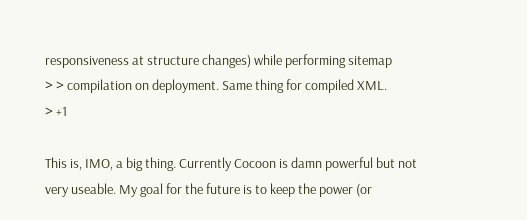responsiveness at structure changes) while performing sitemap
> > compilation on deployment. Same thing for compiled XML.
> +1

This is, IMO, a big thing. Currently Cocoon is damn powerful but not
very useable. My goal for the future is to keep the power (or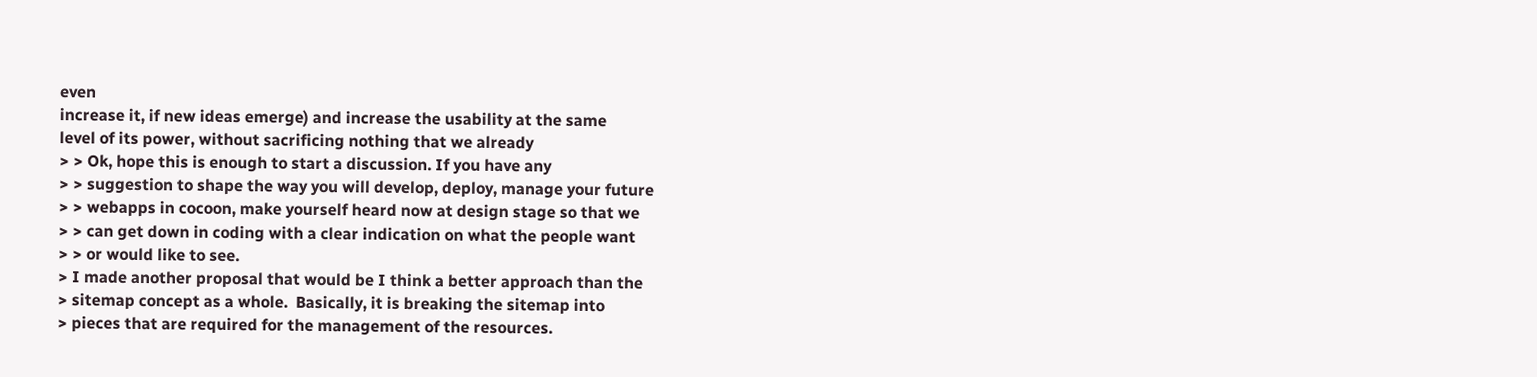even
increase it, if new ideas emerge) and increase the usability at the same
level of its power, without sacrificing nothing that we already
> > Ok, hope this is enough to start a discussion. If you have any
> > suggestion to shape the way you will develop, deploy, manage your future
> > webapps in cocoon, make yourself heard now at design stage so that we
> > can get down in coding with a clear indication on what the people want
> > or would like to see.
> I made another proposal that would be I think a better approach than the
> sitemap concept as a whole.  Basically, it is breaking the sitemap into
> pieces that are required for the management of the resources.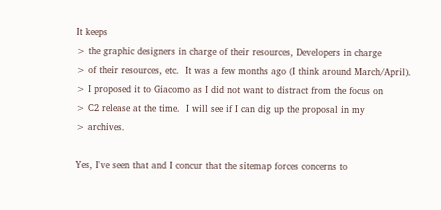It keeps
> the graphic designers in charge of their resources, Developers in charge
> of their resources, etc.  It was a few months ago (I think around March/April).
> I proposed it to Giacomo as I did not want to distract from the focus on
> C2 release at the time.  I will see if I can dig up the proposal in my
> archives.

Yes, I've seen that and I concur that the sitemap forces concerns to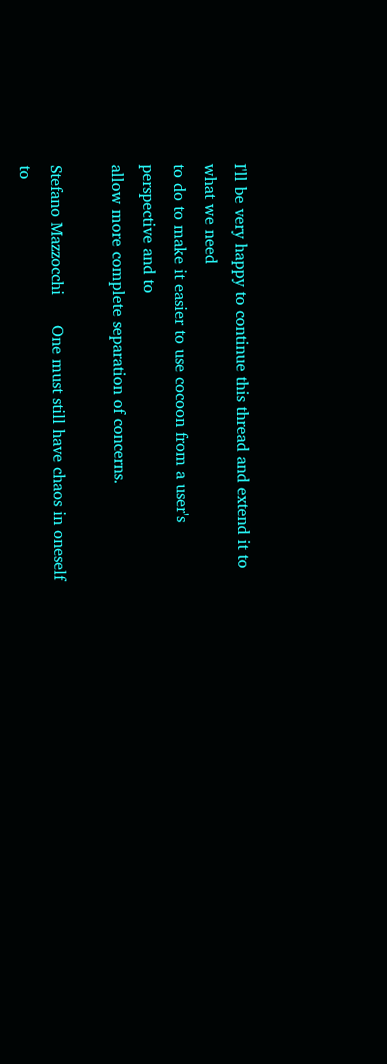I'll be very happy to continue this thread and extend it to what we need
to do to make it easier to use cocoon from a user's perspective and to
allow more complete separation of concerns.

Stefano Mazzocchi      One must still have chaos in oneself to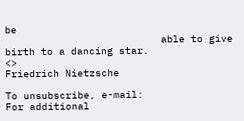be
                          able to give birth to a dancing star.
<>                             Friedrich Nietzsche

To unsubscribe, e-mail:
For additional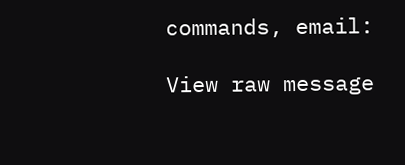commands, email:

View raw message